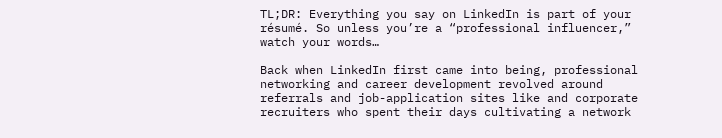TL;DR: Everything you say on LinkedIn is part of your résumé. So unless you’re a “professional influencer,” watch your words…

Back when LinkedIn first came into being, professional networking and career development revolved around referrals and job-application sites like and corporate recruiters who spent their days cultivating a network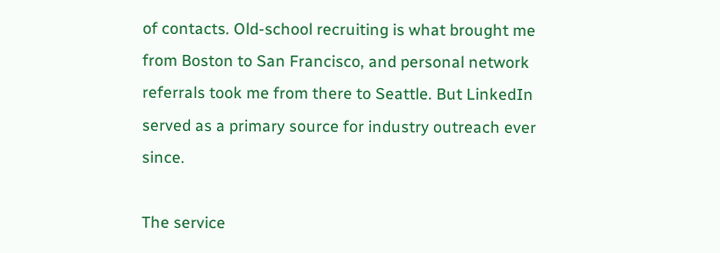of contacts. Old-school recruiting is what brought me from Boston to San Francisco, and personal network referrals took me from there to Seattle. But LinkedIn served as a primary source for industry outreach ever since.

The service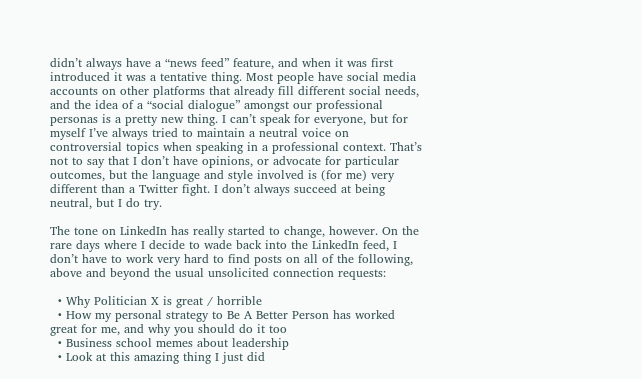didn’t always have a “news feed” feature, and when it was first introduced it was a tentative thing. Most people have social media accounts on other platforms that already fill different social needs, and the idea of a “social dialogue” amongst our professional personas is a pretty new thing. I can’t speak for everyone, but for myself I’ve always tried to maintain a neutral voice on controversial topics when speaking in a professional context. That’s not to say that I don’t have opinions, or advocate for particular outcomes, but the language and style involved is (for me) very different than a Twitter fight. I don’t always succeed at being neutral, but I do try.

The tone on LinkedIn has really started to change, however. On the rare days where I decide to wade back into the LinkedIn feed, I don’t have to work very hard to find posts on all of the following, above and beyond the usual unsolicited connection requests:

  • Why Politician X is great / horrible
  • How my personal strategy to Be A Better Person has worked great for me, and why you should do it too
  • Business school memes about leadership
  • Look at this amazing thing I just did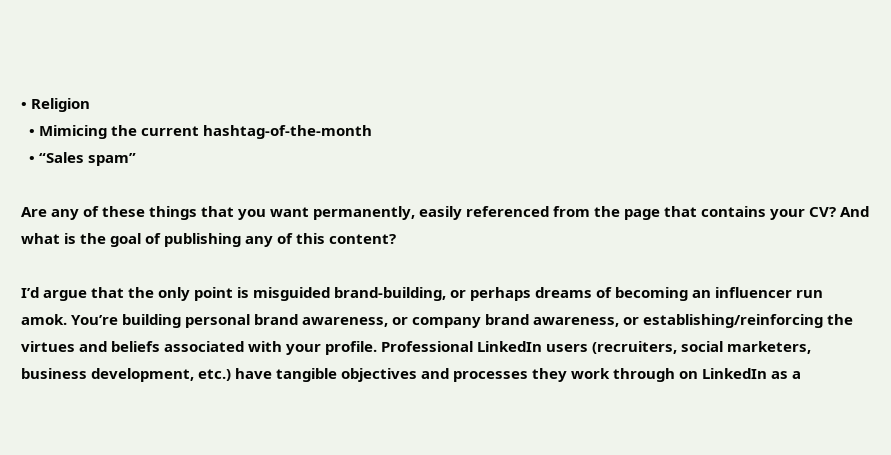• Religion
  • Mimicing the current hashtag-of-the-month
  • “Sales spam”

Are any of these things that you want permanently, easily referenced from the page that contains your CV? And what is the goal of publishing any of this content?

I’d argue that the only point is misguided brand-building, or perhaps dreams of becoming an influencer run amok. You’re building personal brand awareness, or company brand awareness, or establishing/reinforcing the virtues and beliefs associated with your profile. Professional LinkedIn users (recruiters, social marketers, business development, etc.) have tangible objectives and processes they work through on LinkedIn as a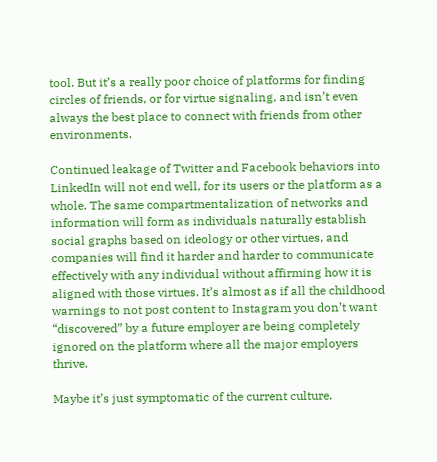tool. But it’s a really poor choice of platforms for finding circles of friends, or for virtue signaling, and isn’t even always the best place to connect with friends from other environments.

Continued leakage of Twitter and Facebook behaviors into LinkedIn will not end well, for its users or the platform as a whole. The same compartmentalization of networks and information will form as individuals naturally establish social graphs based on ideology or other virtues, and companies will find it harder and harder to communicate effectively with any individual without affirming how it is aligned with those virtues. It’s almost as if all the childhood warnings to not post content to Instagram you don’t want “discovered” by a future employer are being completely ignored on the platform where all the major employers thrive.

Maybe it’s just symptomatic of the current culture.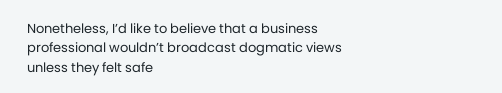Nonetheless, I’d like to believe that a business professional wouldn’t broadcast dogmatic views unless they felt safe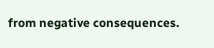from negative consequences.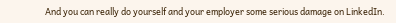And you can really do yourself and your employer some serious damage on LinkedIn.